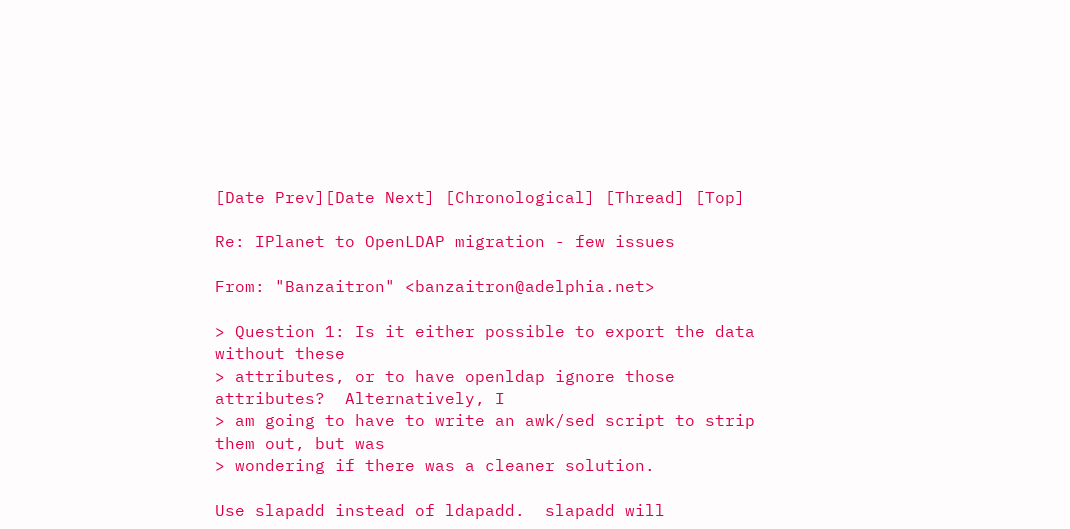[Date Prev][Date Next] [Chronological] [Thread] [Top]

Re: IPlanet to OpenLDAP migration - few issues

From: "Banzaitron" <banzaitron@adelphia.net>

> Question 1: Is it either possible to export the data without these
> attributes, or to have openldap ignore those attributes?  Alternatively, I
> am going to have to write an awk/sed script to strip them out, but was
> wondering if there was a cleaner solution.

Use slapadd instead of ldapadd.  slapadd will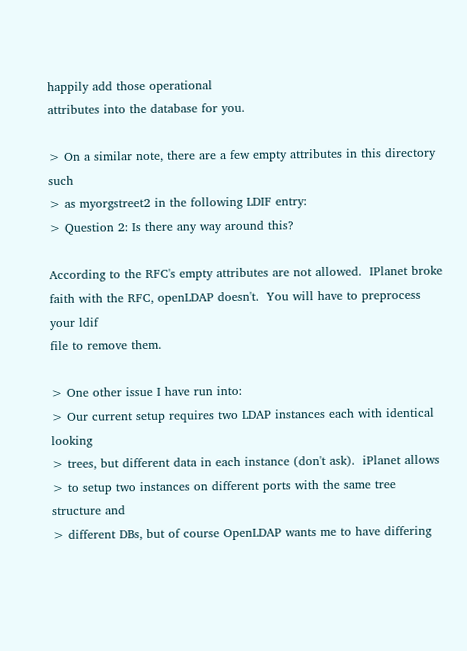happily add those operational
attributes into the database for you.

> On a similar note, there are a few empty attributes in this directory such
> as myorgstreet2 in the following LDIF entry:
> Question 2: Is there any way around this?

According to the RFC's empty attributes are not allowed.  IPlanet broke
faith with the RFC, openLDAP doesn't.  You will have to preprocess your ldif
file to remove them.

> One other issue I have run into:
> Our current setup requires two LDAP instances each with identical looking
> trees, but different data in each instance (don't ask).  iPlanet allows
> to setup two instances on different ports with the same tree structure and
> different DBs, but of course OpenLDAP wants me to have differing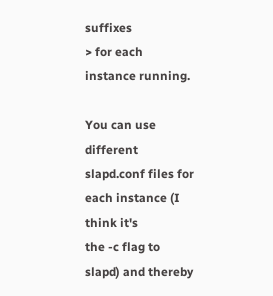suffixes
> for each instance running.

You can use different slapd.conf files for each instance (I think it's
the -c flag to slapd) and thereby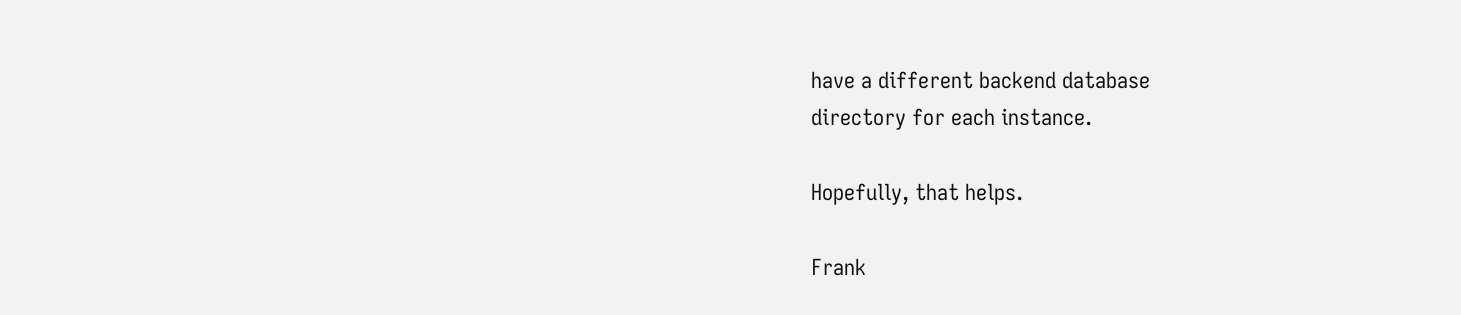have a different backend database
directory for each instance.

Hopefully, that helps.

Frank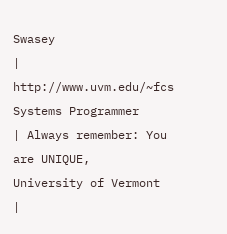Swasey                    | http://www.uvm.edu/~fcs
Systems Programmer              | Always remember: You are UNIQUE,
University of Vermont           |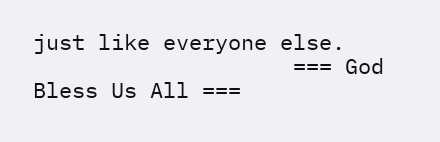just like everyone else.
                    === God Bless Us All ===